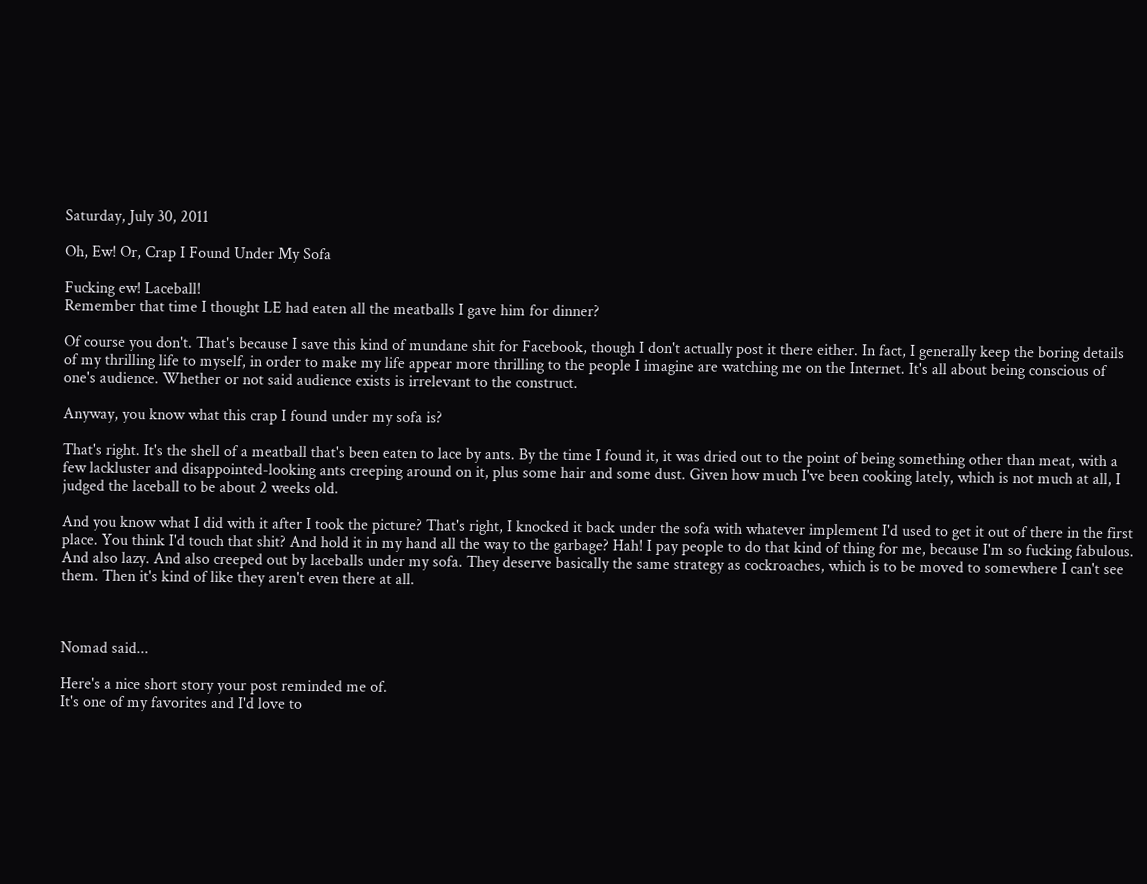Saturday, July 30, 2011

Oh, Ew! Or, Crap I Found Under My Sofa

Fucking ew! Laceball!
Remember that time I thought LE had eaten all the meatballs I gave him for dinner?

Of course you don't. That's because I save this kind of mundane shit for Facebook, though I don't actually post it there either. In fact, I generally keep the boring details of my thrilling life to myself, in order to make my life appear more thrilling to the people I imagine are watching me on the Internet. It's all about being conscious of one's audience. Whether or not said audience exists is irrelevant to the construct.

Anyway, you know what this crap I found under my sofa is?

That's right. It's the shell of a meatball that's been eaten to lace by ants. By the time I found it, it was dried out to the point of being something other than meat, with a few lackluster and disappointed-looking ants creeping around on it, plus some hair and some dust. Given how much I've been cooking lately, which is not much at all, I judged the laceball to be about 2 weeks old.

And you know what I did with it after I took the picture? That's right, I knocked it back under the sofa with whatever implement I'd used to get it out of there in the first place. You think I'd touch that shit? And hold it in my hand all the way to the garbage? Hah! I pay people to do that kind of thing for me, because I'm so fucking fabulous. And also lazy. And also creeped out by laceballs under my sofa. They deserve basically the same strategy as cockroaches, which is to be moved to somewhere I can't see them. Then it's kind of like they aren't even there at all.



Nomad said...

Here's a nice short story your post reminded me of.
It's one of my favorites and I'd love to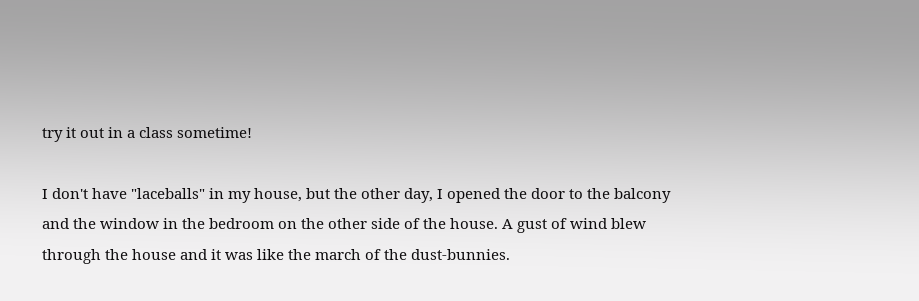try it out in a class sometime!

I don't have "laceballs" in my house, but the other day, I opened the door to the balcony and the window in the bedroom on the other side of the house. A gust of wind blew through the house and it was like the march of the dust-bunnies.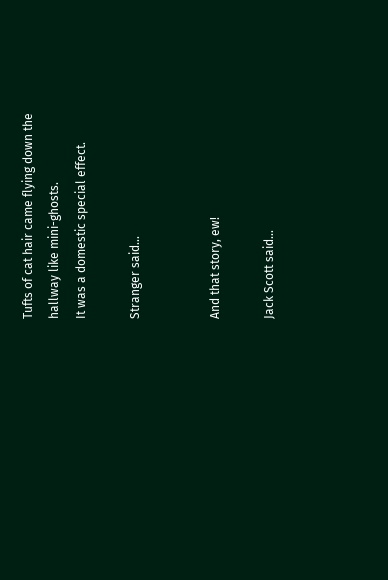Tufts of cat hair came flying down the hallway like mini-ghosts.
It was a domestic special effect.

Stranger said...


And that story, ew!

Jack Scott said...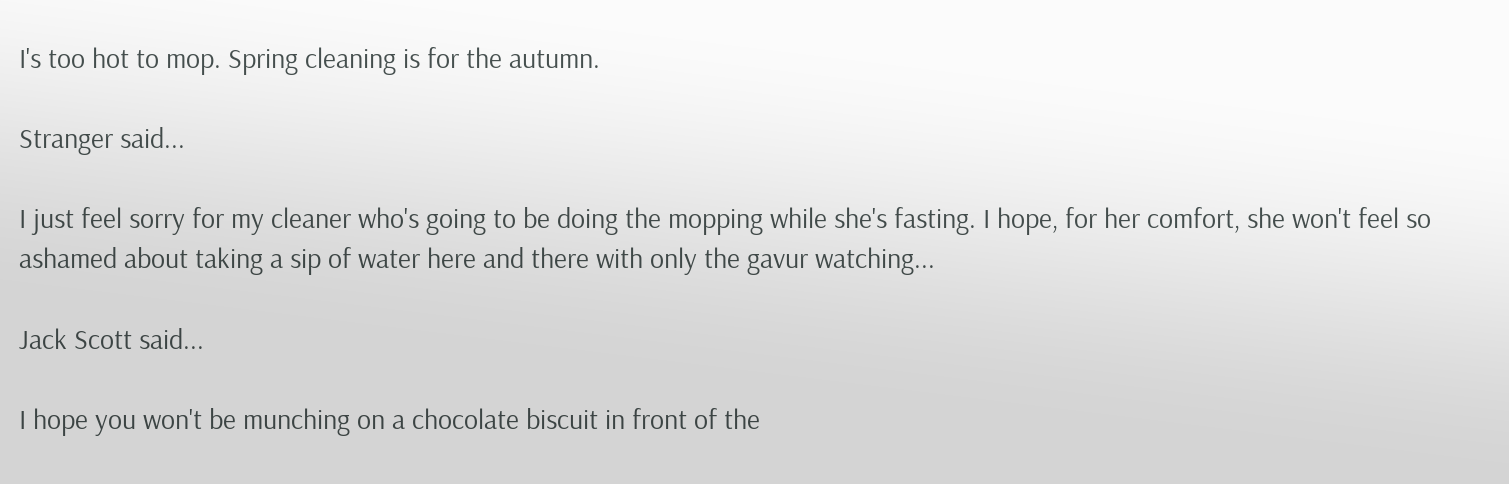I's too hot to mop. Spring cleaning is for the autumn.

Stranger said...

I just feel sorry for my cleaner who's going to be doing the mopping while she's fasting. I hope, for her comfort, she won't feel so ashamed about taking a sip of water here and there with only the gavur watching...

Jack Scott said...

I hope you won't be munching on a chocolate biscuit in front of the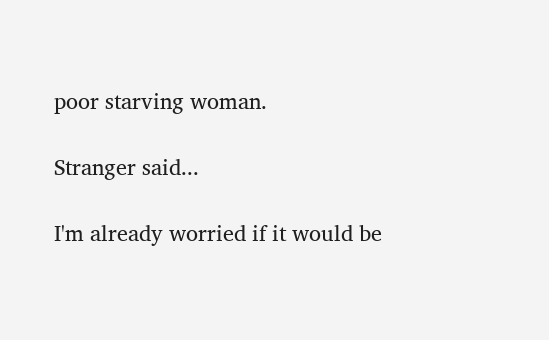poor starving woman.

Stranger said...

I'm already worried if it would be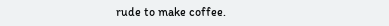rude to make coffee.